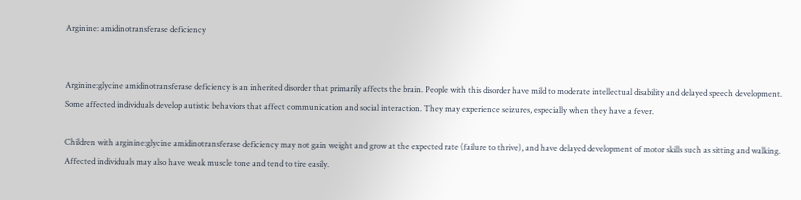Arginine: amidinotransferase deficiency


Arginine:glycine amidinotransferase deficiency is an inherited disorder that primarily affects the brain. People with this disorder have mild to moderate intellectual disability and delayed speech development. Some affected individuals develop autistic behaviors that affect communication and social interaction. They may experience seizures, especially when they have a fever.

Children with arginine:glycine amidinotransferase deficiency may not gain weight and grow at the expected rate (failure to thrive), and have delayed development of motor skills such as sitting and walking. Affected individuals may also have weak muscle tone and tend to tire easily.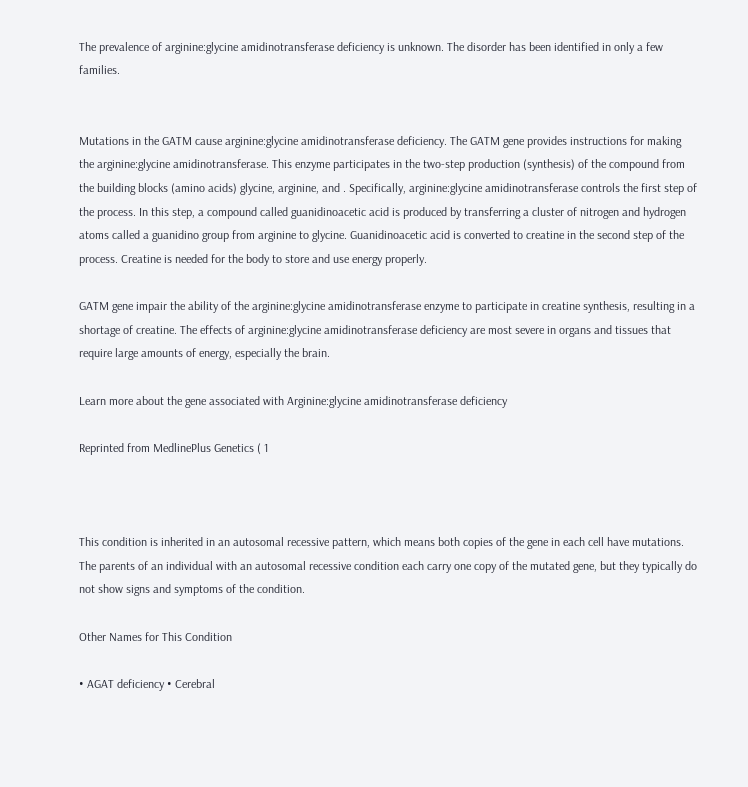The prevalence of arginine:glycine amidinotransferase deficiency is unknown. The disorder has been identified in only a few families.


Mutations in the GATM cause arginine:glycine amidinotransferase deficiency. The GATM gene provides instructions for making the arginine:glycine amidinotransferase. This enzyme participates in the two-step production (synthesis) of the compound from the building blocks (amino acids) glycine, arginine, and . Specifically, arginine:glycine amidinotransferase controls the first step of the process. In this step, a compound called guanidinoacetic acid is produced by transferring a cluster of nitrogen and hydrogen atoms called a guanidino group from arginine to glycine. Guanidinoacetic acid is converted to creatine in the second step of the process. Creatine is needed for the body to store and use energy properly.

GATM gene impair the ability of the arginine:glycine amidinotransferase enzyme to participate in creatine synthesis, resulting in a shortage of creatine. The effects of arginine:glycine amidinotransferase deficiency are most severe in organs and tissues that require large amounts of energy, especially the brain.

Learn more about the gene associated with Arginine:glycine amidinotransferase deficiency

Reprinted from MedlinePlus Genetics ( 1



This condition is inherited in an autosomal recessive pattern, which means both copies of the gene in each cell have mutations. The parents of an individual with an autosomal recessive condition each carry one copy of the mutated gene, but they typically do not show signs and symptoms of the condition.

Other Names for This Condition

• AGAT deficiency • Cerebral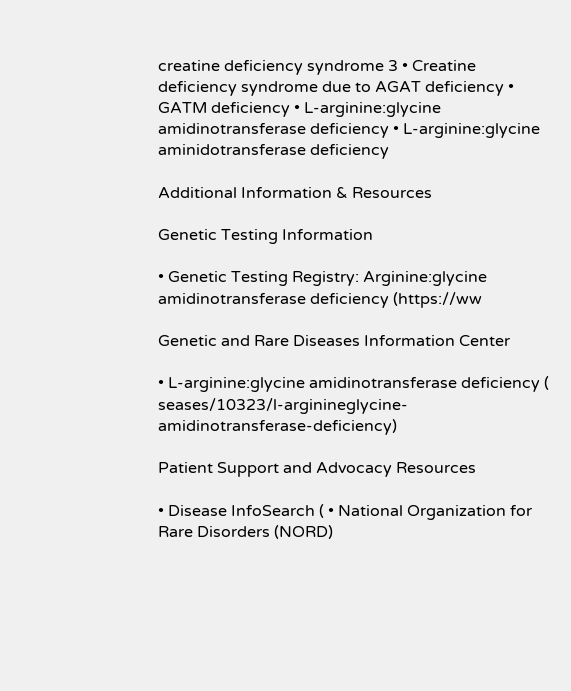creatine deficiency syndrome 3 • Creatine deficiency syndrome due to AGAT deficiency • GATM deficiency • L-arginine:glycine amidinotransferase deficiency • L-arginine:glycine aminidotransferase deficiency

Additional Information & Resources

Genetic Testing Information

• Genetic Testing Registry: Arginine:glycine amidinotransferase deficiency (https://ww

Genetic and Rare Diseases Information Center

• L-arginine:glycine amidinotransferase deficiency ( seases/10323/l-arginineglycine-amidinotransferase-deficiency)

Patient Support and Advocacy Resources

• Disease InfoSearch ( • National Organization for Rare Disorders (NORD)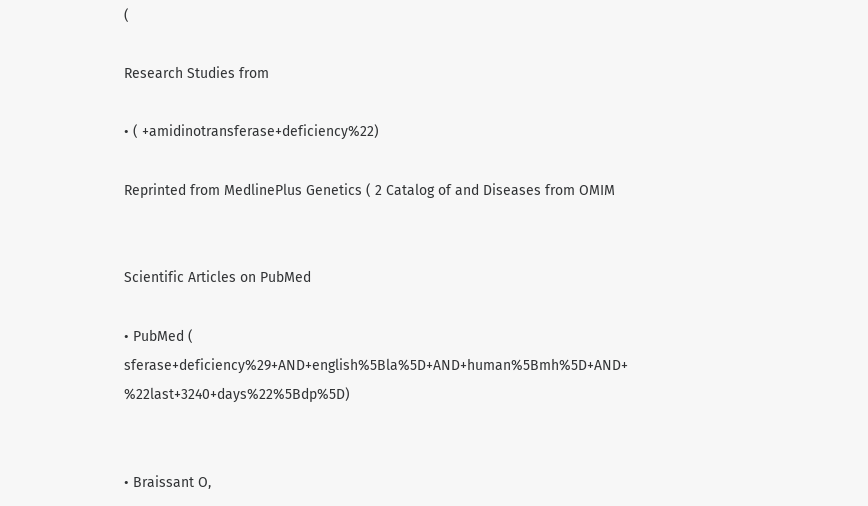(

Research Studies from

• ( +amidinotransferase+deficiency%22)

Reprinted from MedlinePlus Genetics ( 2 Catalog of and Diseases from OMIM


Scientific Articles on PubMed

• PubMed ( sferase+deficiency%29+AND+english%5Bla%5D+AND+human%5Bmh%5D+AND+ %22last+3240+days%22%5Bdp%5D)


• Braissant O,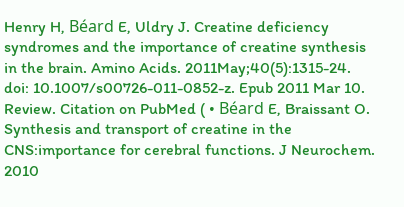Henry H, Béard E, Uldry J. Creatine deficiency syndromes and the importance of creatine synthesis in the brain. Amino Acids. 2011May;40(5):1315-24. doi: 10.1007/s00726-011-0852-z. Epub 2011 Mar 10. Review. Citation on PubMed ( • Béard E, Braissant O. Synthesis and transport of creatine in the CNS:importance for cerebral functions. J Neurochem. 2010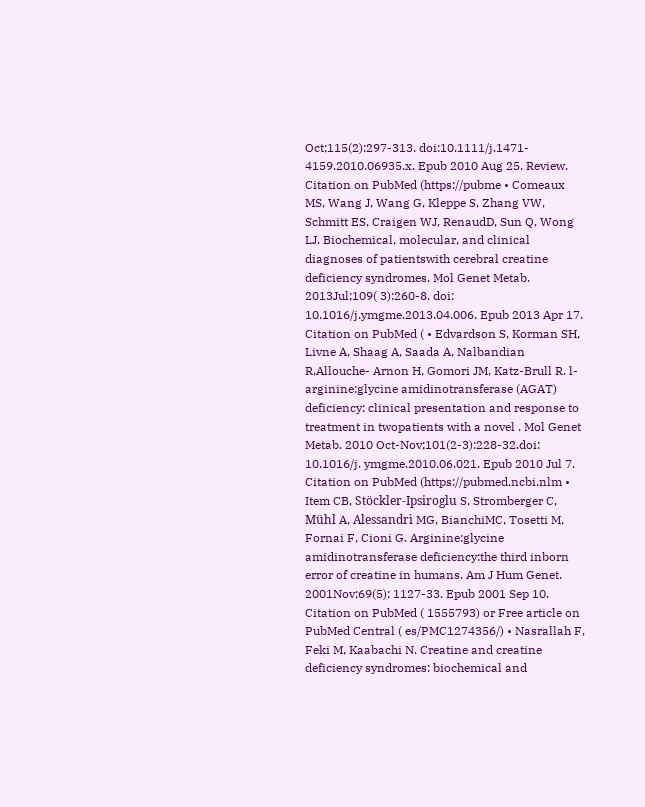Oct;115(2):297-313. doi:10.1111/j.1471- 4159.2010.06935.x. Epub 2010 Aug 25. Review. Citation on PubMed (https://pubme • Comeaux MS, Wang J, Wang G, Kleppe S, Zhang VW, Schmitt ES, Craigen WJ, RenaudD, Sun Q, Wong LJ. Biochemical, molecular, and clinical diagnoses of patientswith cerebral creatine deficiency syndromes. Mol Genet Metab. 2013Jul;109( 3):260-8. doi: 10.1016/j.ymgme.2013.04.006. Epub 2013 Apr 17. Citation on PubMed ( • Edvardson S, Korman SH, Livne A, Shaag A, Saada A, Nalbandian R,Allouche- Arnon H, Gomori JM, Katz-Brull R. l-arginine:glycine amidinotransferase (AGAT) deficiency: clinical presentation and response to treatment in twopatients with a novel . Mol Genet Metab. 2010 Oct-Nov;101(2-3):228-32.doi: 10.1016/j. ymgme.2010.06.021. Epub 2010 Jul 7. Citation on PubMed (https://pubmed.ncbi.nlm • Item CB, Stöckler-Ipsiroglu S, Stromberger C, Mühl A, Alessandrì MG, BianchiMC, Tosetti M, Fornai F, Cioni G. Arginine:glycine amidinotransferase deficiency:the third inborn error of creatine in humans. Am J Hum Genet. 2001Nov;69(5): 1127-33. Epub 2001 Sep 10. Citation on PubMed ( 1555793) or Free article on PubMed Central ( es/PMC1274356/) • Nasrallah F, Feki M, Kaabachi N. Creatine and creatine deficiency syndromes: biochemical and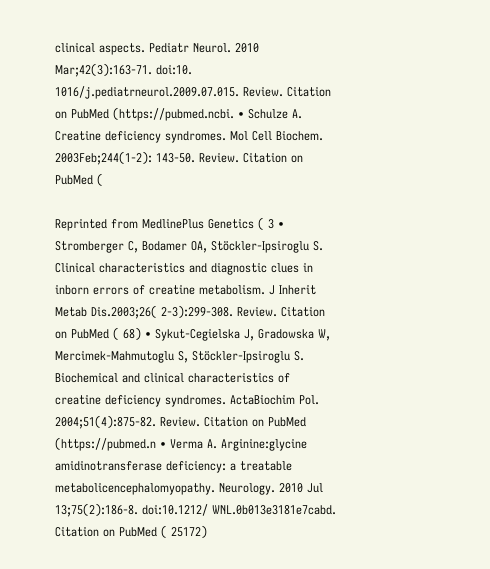clinical aspects. Pediatr Neurol. 2010 Mar;42(3):163-71. doi:10. 1016/j.pediatrneurol.2009.07.015. Review. Citation on PubMed (https://pubmed.ncbi. • Schulze A. Creatine deficiency syndromes. Mol Cell Biochem. 2003Feb;244(1-2): 143-50. Review. Citation on PubMed (

Reprinted from MedlinePlus Genetics ( 3 • Stromberger C, Bodamer OA, Stöckler-Ipsiroglu S. Clinical characteristics and diagnostic clues in inborn errors of creatine metabolism. J Inherit Metab Dis.2003;26( 2-3):299-308. Review. Citation on PubMed ( 68) • Sykut-Cegielska J, Gradowska W, Mercimek-Mahmutoglu S, Stöckler-Ipsiroglu S. Biochemical and clinical characteristics of creatine deficiency syndromes. ActaBiochim Pol. 2004;51(4):875-82. Review. Citation on PubMed (https://pubmed.n • Verma A. Arginine:glycine amidinotransferase deficiency: a treatable metabolicencephalomyopathy. Neurology. 2010 Jul 13;75(2):186-8. doi:10.1212/ WNL.0b013e3181e7cabd. Citation on PubMed ( 25172)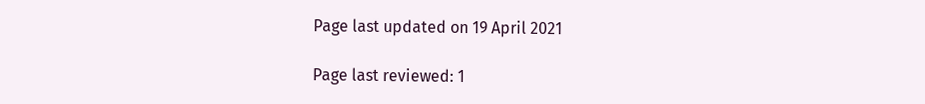Page last updated on 19 April 2021

Page last reviewed: 1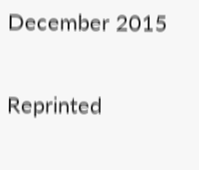December 2015

Reprinted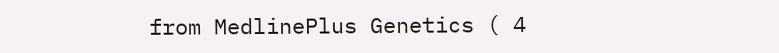from MedlinePlus Genetics ( 4